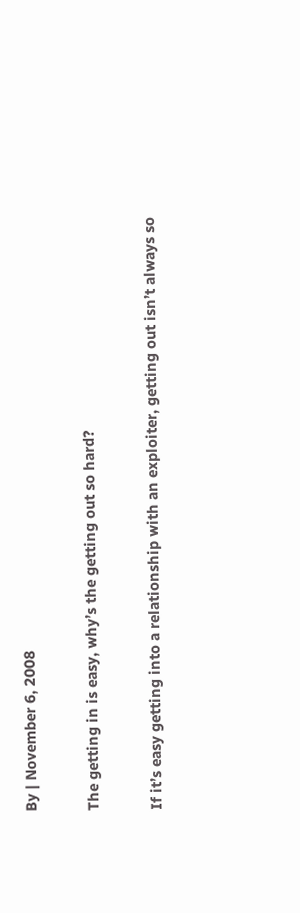By | November 6, 2008

The getting in is easy, why’s the getting out so hard?

If it’s easy getting into a relationship with an exploiter, getting out isn’t always so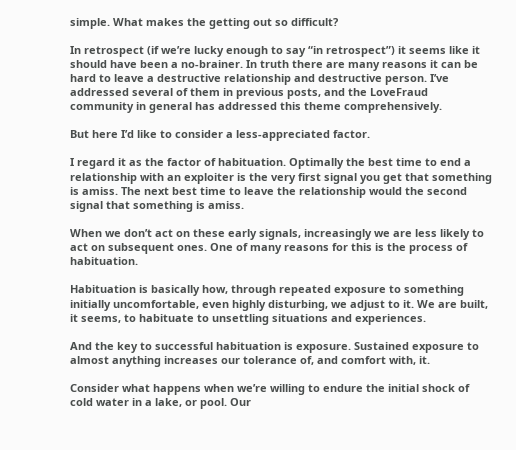simple. What makes the getting out so difficult?

In retrospect (if we’re lucky enough to say “in retrospect”) it seems like it should have been a no-brainer. In truth there are many reasons it can be hard to leave a destructive relationship and destructive person. I’ve addressed several of them in previous posts, and the LoveFraud community in general has addressed this theme comprehensively.

But here I’d like to consider a less-appreciated factor.

I regard it as the factor of habituation. Optimally the best time to end a relationship with an exploiter is the very first signal you get that something is amiss. The next best time to leave the relationship would the second signal that something is amiss.

When we don’t act on these early signals, increasingly we are less likely to act on subsequent ones. One of many reasons for this is the process of habituation.

Habituation is basically how, through repeated exposure to something initially uncomfortable, even highly disturbing, we adjust to it. We are built, it seems, to habituate to unsettling situations and experiences.

And the key to successful habituation is exposure. Sustained exposure to almost anything increases our tolerance of, and comfort with, it.

Consider what happens when we’re willing to endure the initial shock of cold water in a lake, or pool. Our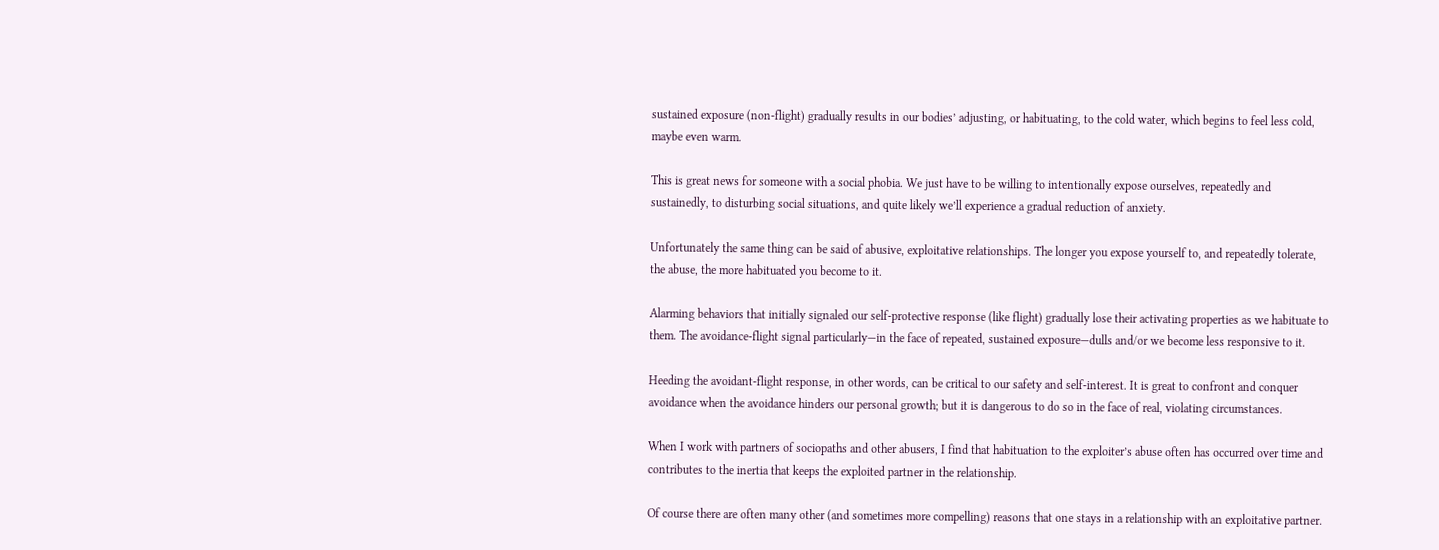sustained exposure (non-flight) gradually results in our bodies’ adjusting, or habituating, to the cold water, which begins to feel less cold, maybe even warm.

This is great news for someone with a social phobia. We just have to be willing to intentionally expose ourselves, repeatedly and sustainedly, to disturbing social situations, and quite likely we’ll experience a gradual reduction of anxiety.

Unfortunately the same thing can be said of abusive, exploitative relationships. The longer you expose yourself to, and repeatedly tolerate, the abuse, the more habituated you become to it.

Alarming behaviors that initially signaled our self-protective response (like flight) gradually lose their activating properties as we habituate to them. The avoidance-flight signal particularly—in the face of repeated, sustained exposure—dulls and/or we become less responsive to it.

Heeding the avoidant-flight response, in other words, can be critical to our safety and self-interest. It is great to confront and conquer avoidance when the avoidance hinders our personal growth; but it is dangerous to do so in the face of real, violating circumstances.

When I work with partners of sociopaths and other abusers, I find that habituation to the exploiter’s abuse often has occurred over time and contributes to the inertia that keeps the exploited partner in the relationship.

Of course there are often many other (and sometimes more compelling) reasons that one stays in a relationship with an exploitative partner.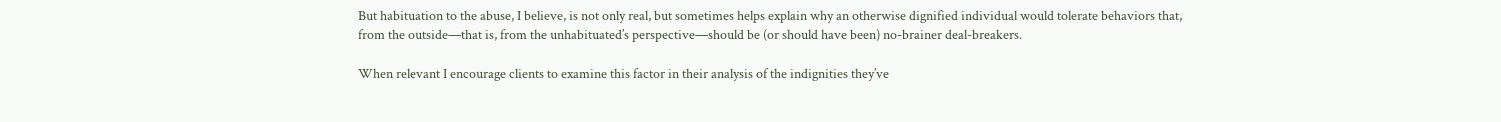But habituation to the abuse, I believe, is not only real, but sometimes helps explain why an otherwise dignified individual would tolerate behaviors that, from the outside—that is, from the unhabituated’s perspective—should be (or should have been) no-brainer deal-breakers.

When relevant I encourage clients to examine this factor in their analysis of the indignities they’ve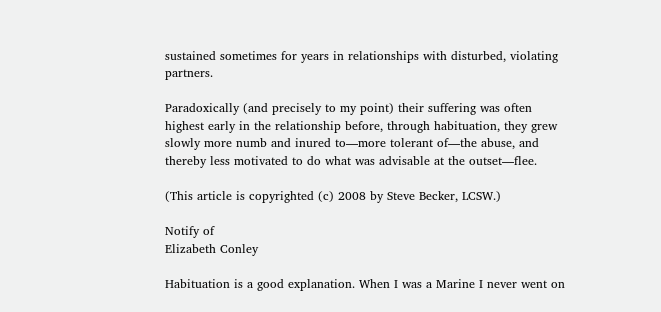sustained sometimes for years in relationships with disturbed, violating partners.

Paradoxically (and precisely to my point) their suffering was often highest early in the relationship before, through habituation, they grew slowly more numb and inured to—more tolerant of—the abuse, and thereby less motivated to do what was advisable at the outset—flee.

(This article is copyrighted (c) 2008 by Steve Becker, LCSW.)

Notify of
Elizabeth Conley

Habituation is a good explanation. When I was a Marine I never went on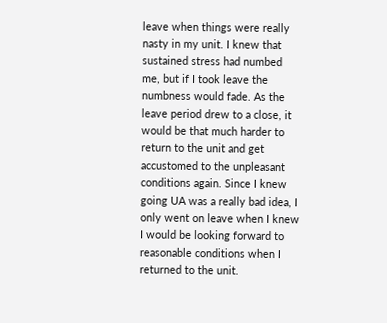leave when things were really nasty in my unit. I knew that sustained stress had numbed me, but if I took leave the numbness would fade. As the leave period drew to a close, it would be that much harder to return to the unit and get accustomed to the unpleasant conditions again. Since I knew going UA was a really bad idea, I only went on leave when I knew I would be looking forward to reasonable conditions when I returned to the unit.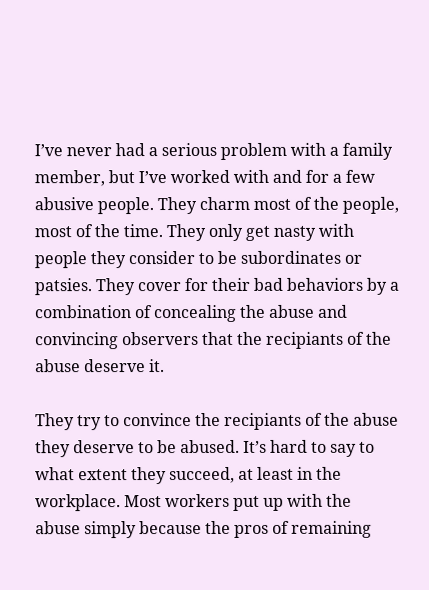I’ve never had a serious problem with a family member, but I’ve worked with and for a few abusive people. They charm most of the people, most of the time. They only get nasty with people they consider to be subordinates or patsies. They cover for their bad behaviors by a combination of concealing the abuse and convincing observers that the recipiants of the abuse deserve it.

They try to convince the recipiants of the abuse they deserve to be abused. It’s hard to say to what extent they succeed, at least in the workplace. Most workers put up with the abuse simply because the pros of remaining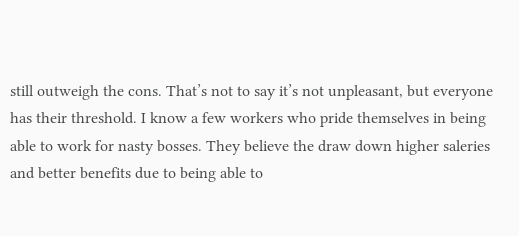still outweigh the cons. That’s not to say it’s not unpleasant, but everyone has their threshold. I know a few workers who pride themselves in being able to work for nasty bosses. They believe the draw down higher saleries and better benefits due to being able to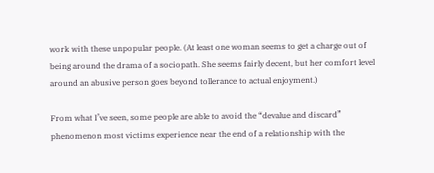work with these unpopular people. (At least one woman seems to get a charge out of being around the drama of a sociopath. She seems fairly decent, but her comfort level around an abusive person goes beyond tollerance to actual enjoyment.)

From what I’ve seen, some people are able to avoid the “devalue and discard” phenomenon most victims experience near the end of a relationship with the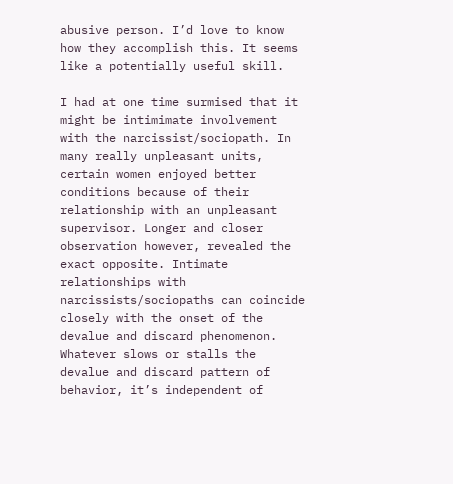abusive person. I’d love to know how they accomplish this. It seems like a potentially useful skill.

I had at one time surmised that it might be intimimate involvement with the narcissist/sociopath. In many really unpleasant units, certain women enjoyed better conditions because of their relationship with an unpleasant supervisor. Longer and closer observation however, revealed the exact opposite. Intimate relationships with narcissists/sociopaths can coincide closely with the onset of the devalue and discard phenomenon. Whatever slows or stalls the devalue and discard pattern of behavior, it’s independent of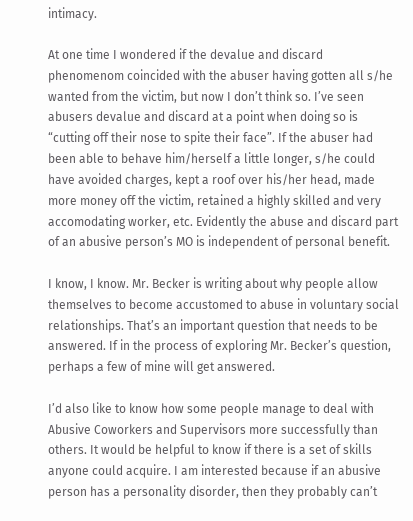intimacy.

At one time I wondered if the devalue and discard phenomenom coincided with the abuser having gotten all s/he wanted from the victim, but now I don’t think so. I’ve seen abusers devalue and discard at a point when doing so is “cutting off their nose to spite their face”. If the abuser had been able to behave him/herself a little longer, s/he could have avoided charges, kept a roof over his/her head, made more money off the victim, retained a highly skilled and very accomodating worker, etc. Evidently the abuse and discard part of an abusive person’s MO is independent of personal benefit.

I know, I know. Mr. Becker is writing about why people allow themselves to become accustomed to abuse in voluntary social relationships. That’s an important question that needs to be answered. If in the process of exploring Mr. Becker’s question, perhaps a few of mine will get answered.

I’d also like to know how some people manage to deal with Abusive Coworkers and Supervisors more successfully than others. It would be helpful to know if there is a set of skills anyone could acquire. I am interested because if an abusive person has a personality disorder, then they probably can’t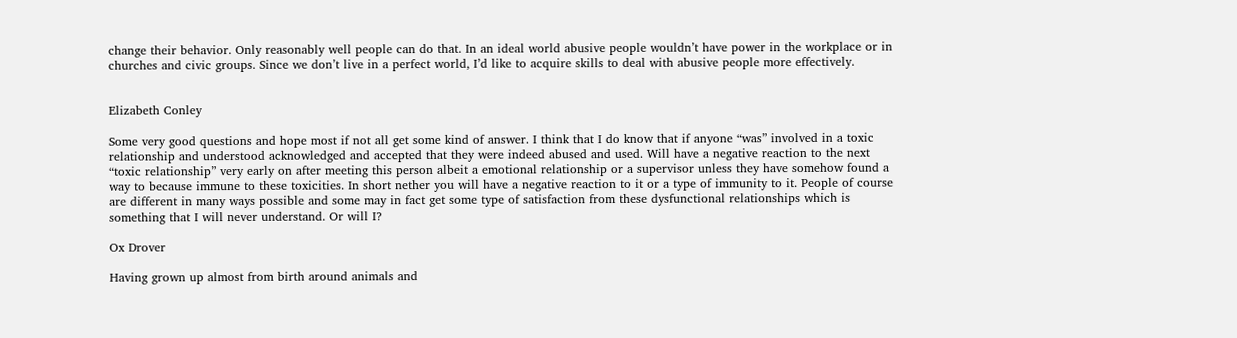change their behavior. Only reasonably well people can do that. In an ideal world abusive people wouldn’t have power in the workplace or in churches and civic groups. Since we don’t live in a perfect world, I’d like to acquire skills to deal with abusive people more effectively.


Elizabeth Conley

Some very good questions and hope most if not all get some kind of answer. I think that I do know that if anyone “was” involved in a toxic relationship and understood acknowledged and accepted that they were indeed abused and used. Will have a negative reaction to the next “toxic relationship” very early on after meeting this person albeit a emotional relationship or a supervisor unless they have somehow found a way to because immune to these toxicities. In short nether you will have a negative reaction to it or a type of immunity to it. People of course are different in many ways possible and some may in fact get some type of satisfaction from these dysfunctional relationships which is something that I will never understand. Or will I?

Ox Drover

Having grown up almost from birth around animals and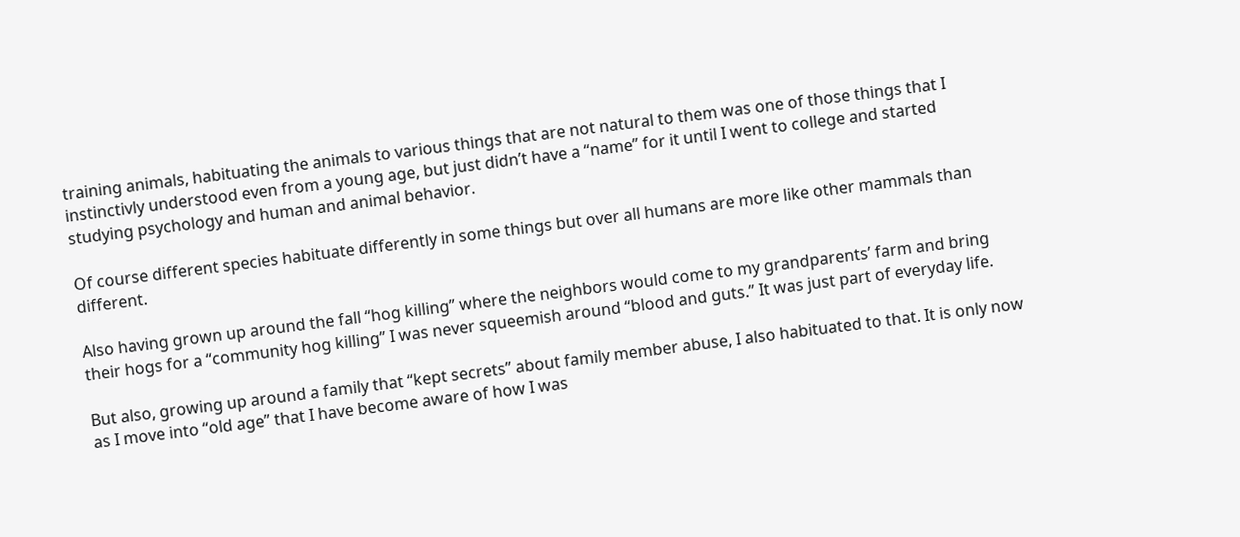training animals, habituating the animals to various things that are not natural to them was one of those things that I instinctivly understood even from a young age, but just didn’t have a “name” for it until I went to college and started studying psychology and human and animal behavior.

Of course different species habituate differently in some things but over all humans are more like other mammals than different.

Also having grown up around the fall “hog killing” where the neighbors would come to my grandparents’ farm and bring their hogs for a “community hog killing” I was never squeemish around “blood and guts.” It was just part of everyday life.

But also, growing up around a family that “kept secrets” about family member abuse, I also habituated to that. It is only now as I move into “old age” that I have become aware of how I was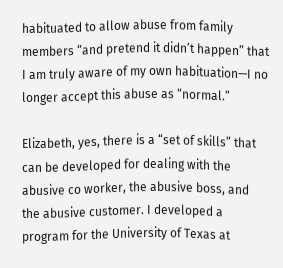habituated to allow abuse from family members “and pretend it didn’t happen” that I am truly aware of my own habituation—I no longer accept this abuse as “normal.”

Elizabeth, yes, there is a “set of skills” that can be developed for dealing with the abusive co worker, the abusive boss, and the abusive customer. I developed a program for the University of Texas at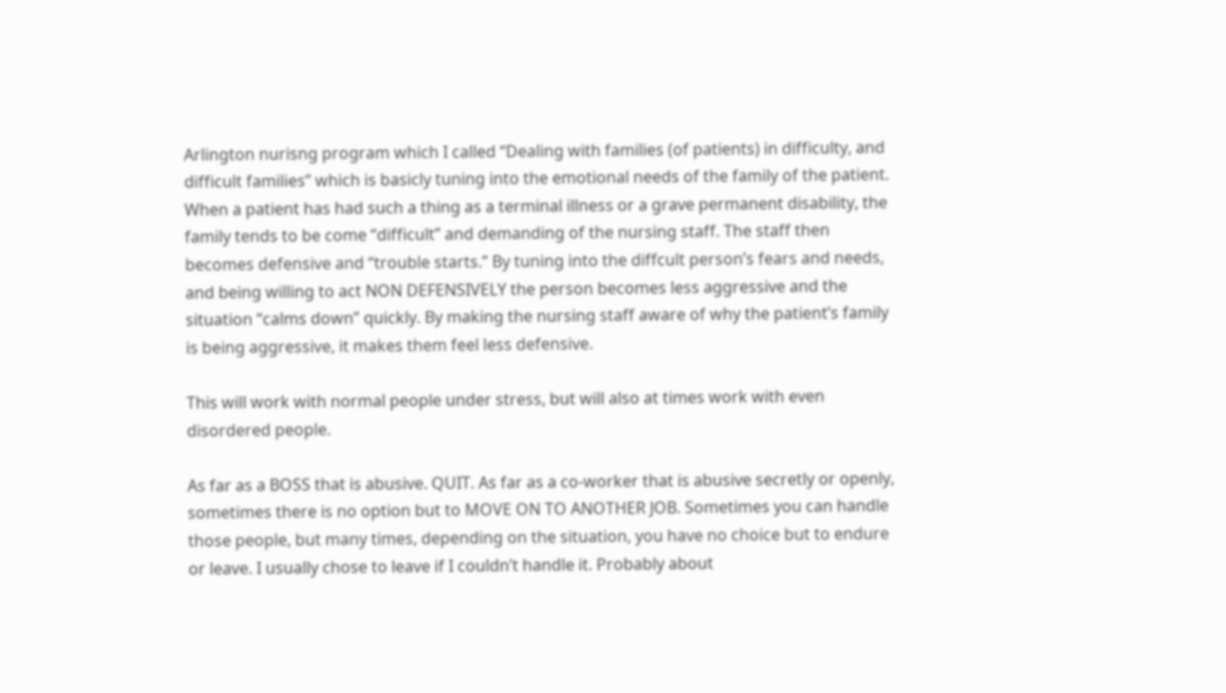Arlington nurisng program which I called “Dealing with families (of patients) in difficulty, and difficult families” which is basicly tuning into the emotional needs of the family of the patient. When a patient has had such a thing as a terminal illness or a grave permanent disability, the family tends to be come “difficult” and demanding of the nursing staff. The staff then becomes defensive and “trouble starts.” By tuning into the diffcult person’s fears and needs, and being willing to act NON DEFENSIVELY the person becomes less aggressive and the situation “calms down” quickly. By making the nursing staff aware of why the patient’s family is being aggressive, it makes them feel less defensive.

This will work with normal people under stress, but will also at times work with even disordered people.

As far as a BOSS that is abusive. QUIT. As far as a co-worker that is abusive secretly or openly, sometimes there is no option but to MOVE ON TO ANOTHER JOB. Sometimes you can handle those people, but many times, depending on the situation, you have no choice but to endure or leave. I usually chose to leave if I couldn’t handle it. Probably about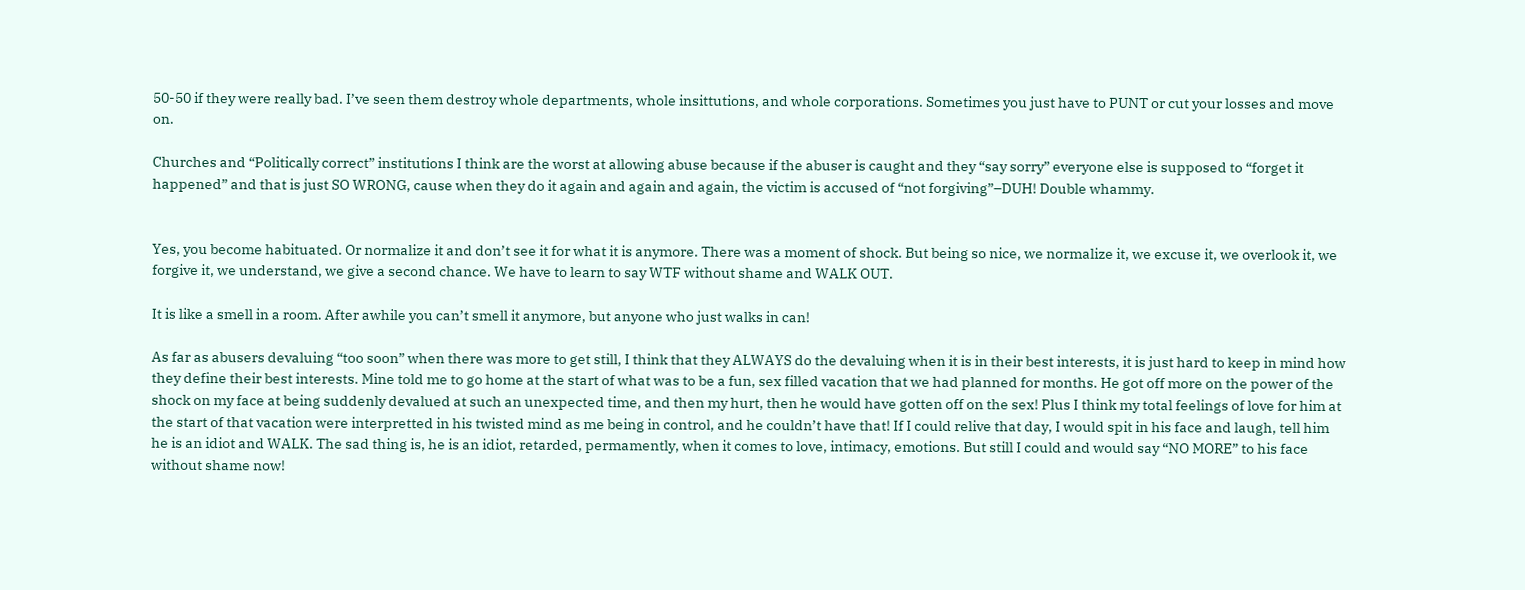50-50 if they were really bad. I’ve seen them destroy whole departments, whole insittutions, and whole corporations. Sometimes you just have to PUNT or cut your losses and move on.

Churches and “Politically correct” institutions I think are the worst at allowing abuse because if the abuser is caught and they “say sorry” everyone else is supposed to “forget it happened” and that is just SO WRONG, cause when they do it again and again and again, the victim is accused of “not forgiving”–DUH! Double whammy.


Yes, you become habituated. Or normalize it and don’t see it for what it is anymore. There was a moment of shock. But being so nice, we normalize it, we excuse it, we overlook it, we forgive it, we understand, we give a second chance. We have to learn to say WTF without shame and WALK OUT.

It is like a smell in a room. After awhile you can’t smell it anymore, but anyone who just walks in can!

As far as abusers devaluing “too soon” when there was more to get still, I think that they ALWAYS do the devaluing when it is in their best interests, it is just hard to keep in mind how they define their best interests. Mine told me to go home at the start of what was to be a fun, sex filled vacation that we had planned for months. He got off more on the power of the shock on my face at being suddenly devalued at such an unexpected time, and then my hurt, then he would have gotten off on the sex! Plus I think my total feelings of love for him at the start of that vacation were interpretted in his twisted mind as me being in control, and he couldn’t have that! If I could relive that day, I would spit in his face and laugh, tell him he is an idiot and WALK. The sad thing is, he is an idiot, retarded, permamently, when it comes to love, intimacy, emotions. But still I could and would say “NO MORE” to his face without shame now!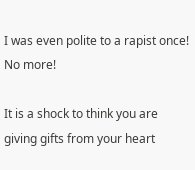I was even polite to a rapist once! No more!

It is a shock to think you are giving gifts from your heart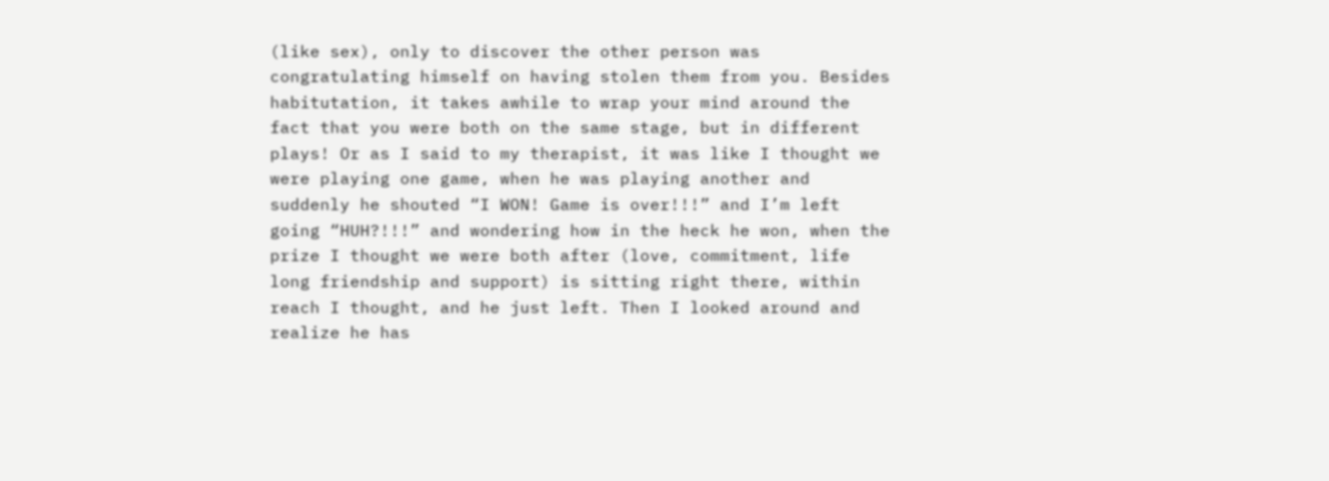(like sex), only to discover the other person was congratulating himself on having stolen them from you. Besides habitutation, it takes awhile to wrap your mind around the fact that you were both on the same stage, but in different plays! Or as I said to my therapist, it was like I thought we were playing one game, when he was playing another and suddenly he shouted “I WON! Game is over!!!” and I’m left going “HUH?!!!” and wondering how in the heck he won, when the prize I thought we were both after (love, commitment, life long friendship and support) is sitting right there, within reach I thought, and he just left. Then I looked around and realize he has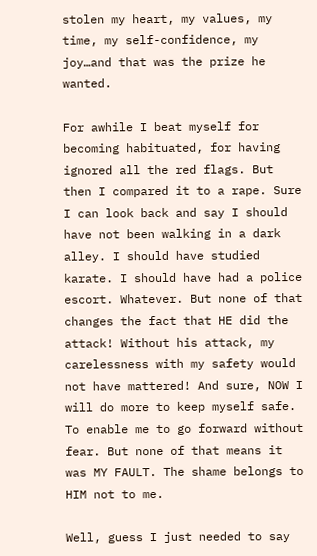stolen my heart, my values, my time, my self-confidence, my joy…and that was the prize he wanted.

For awhile I beat myself for becoming habituated, for having ignored all the red flags. But then I compared it to a rape. Sure I can look back and say I should have not been walking in a dark alley. I should have studied karate. I should have had a police escort. Whatever. But none of that changes the fact that HE did the attack! Without his attack, my carelessness with my safety would not have mattered! And sure, NOW I will do more to keep myself safe. To enable me to go forward without fear. But none of that means it was MY FAULT. The shame belongs to HIM not to me.

Well, guess I just needed to say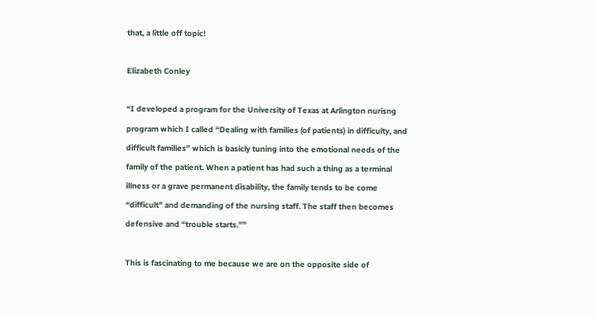that, a little off topic!

Elizabeth Conley

“I developed a program for the University of Texas at Arlington nurisng program which I called “Dealing with families (of patients) in difficulty, and difficult families” which is basicly tuning into the emotional needs of the family of the patient. When a patient has had such a thing as a terminal illness or a grave permanent disability, the family tends to be come “difficult” and demanding of the nursing staff. The staff then becomes defensive and “trouble starts.””

This is fascinating to me because we are on the opposite side of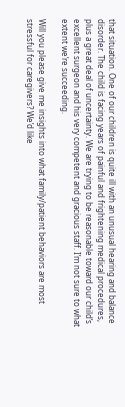that situation. One of our children is quite ill with an unusual hearing and balance disorder. The child is facing years of painful and frightening medical procedures, plus a great deal of uncertainty. We are trying to be reasonable toward our child’s excellent surgeon and his very competent and gracious staff. I’m not sure to what extent we’re succeeding.

Will you please give me insights into what family/patient behaviors are most stressful for caregivers? We’d like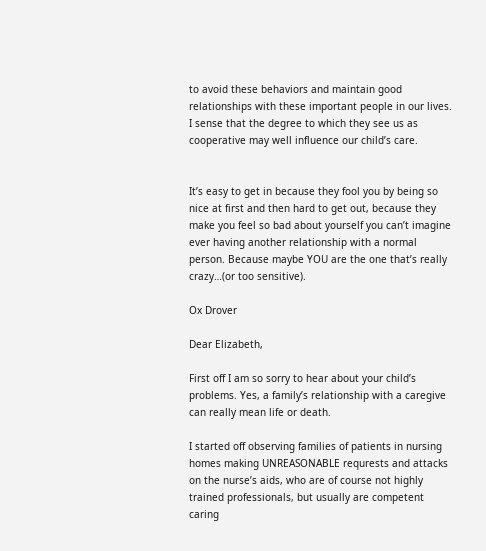to avoid these behaviors and maintain good relationships with these important people in our lives. I sense that the degree to which they see us as cooperative may well influence our child’s care.


It’s easy to get in because they fool you by being so nice at first and then hard to get out, because they make you feel so bad about yourself you can’t imagine ever having another relationship with a normal person. Because maybe YOU are the one that’s really crazy…(or too sensitive).

Ox Drover

Dear Elizabeth,

First off I am so sorry to hear about your child’s problems. Yes, a family’s relationship with a caregive can really mean life or death.

I started off observing families of patients in nursing homes making UNREASONABLE requrests and attacks on the nurse’s aids, who are of course not highly trained professionals, but usually are competent caring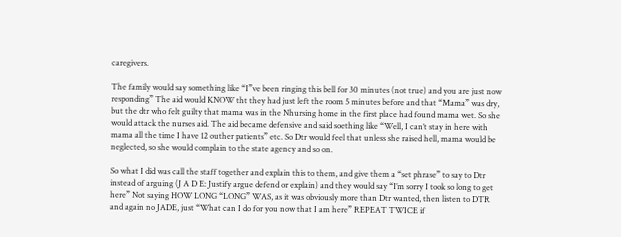caregivers.

The family would say something like “I”ve been ringing this bell for 30 minutes (not true) and you are just now responding” The aid would KNOW tht they had just left the room 5 minutes before and that “Mama” was dry, but the dtr who felt guilty that mama was in the Nhursing home in the first place had found mama wet. So she would attack the nurses aid. The aid became defensive and said soething like “Well, I can’t stay in here with mama all the time I have 12 outher patients” etc. So Dtr would feel that unless she raised hell, mama would be neglected, so she would complain to the state agency and so on.

So what I did was call the staff together and explain this to them, and give them a “set phrase” to say to Dtr instead of arguing (J A D E: Justify argue defend or explain) and they would say “I’m sorry I took so long to get here” Not saying HOW LONG “LONG” WAS, as it was obviously more than Dtr wanted, then listen to DTR and again no JADE, just “What can I do for you now that I am here” REPEAT TWICE if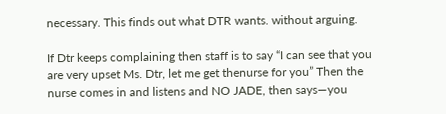necessary. This finds out what DTR wants. without arguing.

If Dtr keeps complaining then staff is to say “I can see that you are very upset Ms. Dtr, let me get thenurse for you” Then the nurse comes in and listens and NO JADE, then says—you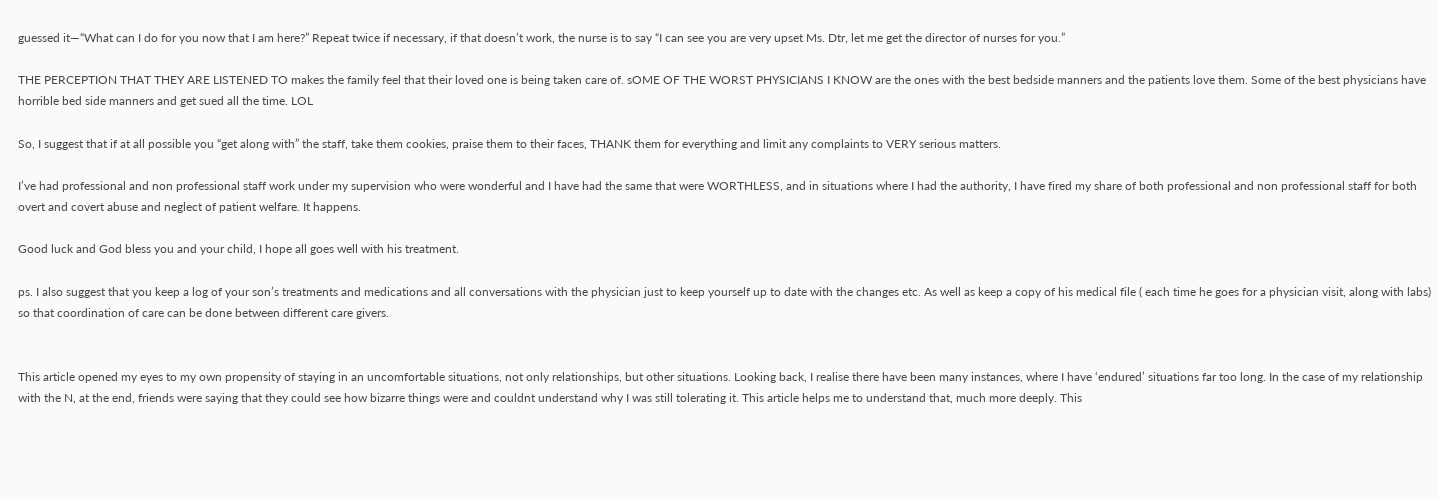guessed it—“What can I do for you now that I am here?” Repeat twice if necessary, if that doesn’t work, the nurse is to say “I can see you are very upset Ms. Dtr, let me get the director of nurses for you.”

THE PERCEPTION THAT THEY ARE LISTENED TO makes the family feel that their loved one is being taken care of. sOME OF THE WORST PHYSICIANS I KNOW are the ones with the best bedside manners and the patients love them. Some of the best physicians have horrible bed side manners and get sued all the time. LOL

So, I suggest that if at all possible you “get along with” the staff, take them cookies, praise them to their faces, THANK them for everything and limit any complaints to VERY serious matters.

I’ve had professional and non professional staff work under my supervision who were wonderful and I have had the same that were WORTHLESS, and in situations where I had the authority, I have fired my share of both professional and non professional staff for both overt and covert abuse and neglect of patient welfare. It happens.

Good luck and God bless you and your child, I hope all goes well with his treatment.

ps. I also suggest that you keep a log of your son’s treatments and medications and all conversations with the physician just to keep yourself up to date with the changes etc. As well as keep a copy of his medical file ( each time he goes for a physician visit, along with labs) so that coordination of care can be done between different care givers.


This article opened my eyes to my own propensity of staying in an uncomfortable situations, not only relationships, but other situations. Looking back, I realise there have been many instances, where I have ‘endured’ situations far too long. In the case of my relationship with the N, at the end, friends were saying that they could see how bizarre things were and couldnt understand why I was still tolerating it. This article helps me to understand that, much more deeply. This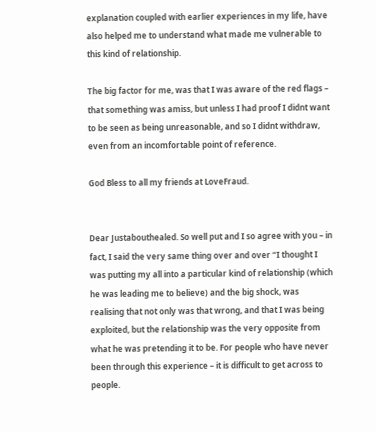explanation coupled with earlier experiences in my life, have also helped me to understand what made me vulnerable to this kind of relationship.

The big factor for me, was that I was aware of the red flags – that something was amiss, but unless I had proof I didnt want to be seen as being unreasonable, and so I didnt withdraw, even from an incomfortable point of reference.

God Bless to all my friends at LoveFraud.


Dear Justabouthealed. So well put and I so agree with you – in fact, I said the very same thing over and over “I thought I was putting my all into a particular kind of relationship (which he was leading me to believe) and the big shock, was realising that not only was that wrong, and that I was being exploited, but the relationship was the very opposite from what he was pretending it to be. For people who have never been through this experience – it is difficult to get across to people.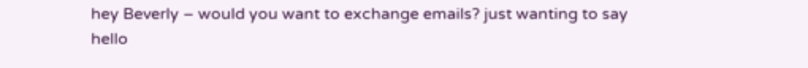hey Beverly – would you want to exchange emails? just wanting to say hello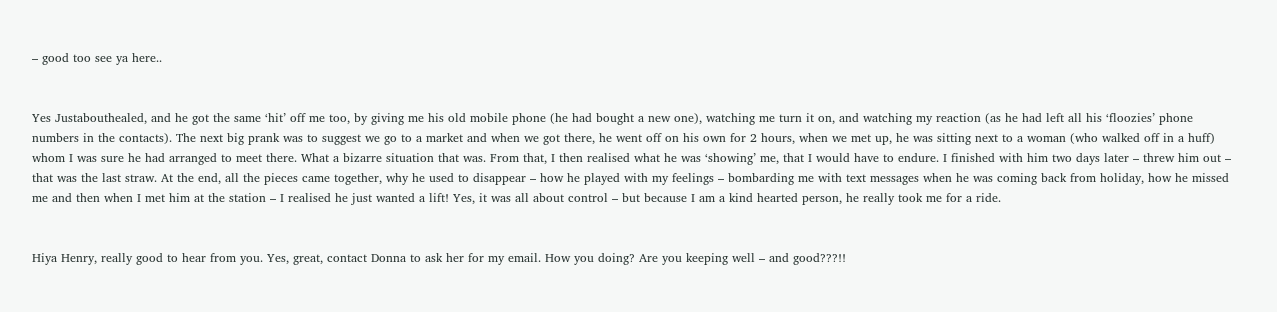– good too see ya here..


Yes Justabouthealed, and he got the same ‘hit’ off me too, by giving me his old mobile phone (he had bought a new one), watching me turn it on, and watching my reaction (as he had left all his ‘floozies’ phone numbers in the contacts). The next big prank was to suggest we go to a market and when we got there, he went off on his own for 2 hours, when we met up, he was sitting next to a woman (who walked off in a huff) whom I was sure he had arranged to meet there. What a bizarre situation that was. From that, I then realised what he was ‘showing’ me, that I would have to endure. I finished with him two days later – threw him out – that was the last straw. At the end, all the pieces came together, why he used to disappear – how he played with my feelings – bombarding me with text messages when he was coming back from holiday, how he missed me and then when I met him at the station – I realised he just wanted a lift! Yes, it was all about control – but because I am a kind hearted person, he really took me for a ride.


Hiya Henry, really good to hear from you. Yes, great, contact Donna to ask her for my email. How you doing? Are you keeping well – and good???!!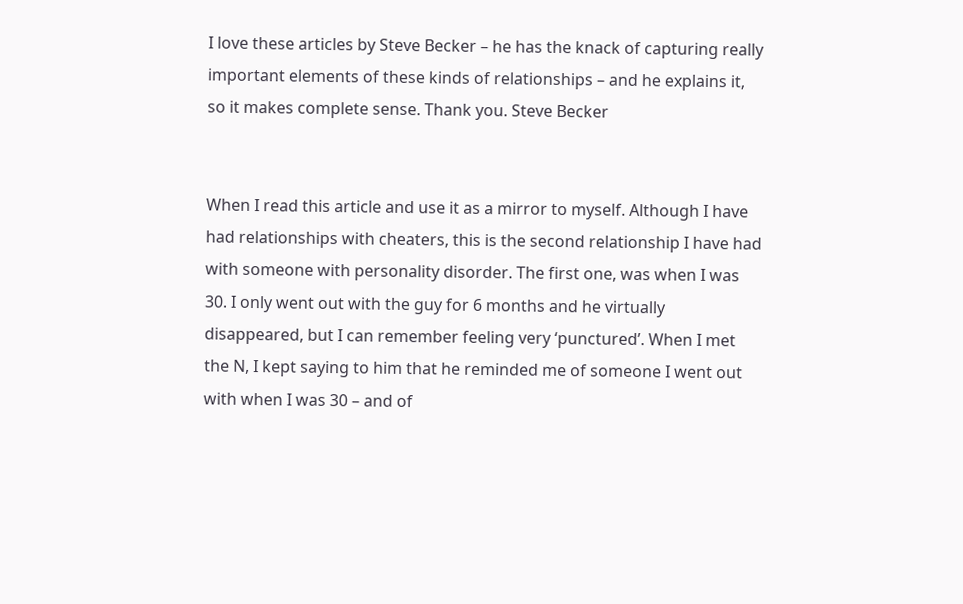I love these articles by Steve Becker – he has the knack of capturing really important elements of these kinds of relationships – and he explains it, so it makes complete sense. Thank you. Steve Becker


When I read this article and use it as a mirror to myself. Although I have had relationships with cheaters, this is the second relationship I have had with someone with personality disorder. The first one, was when I was 30. I only went out with the guy for 6 months and he virtually disappeared, but I can remember feeling very ‘punctured’. When I met the N, I kept saying to him that he reminded me of someone I went out with when I was 30 – and of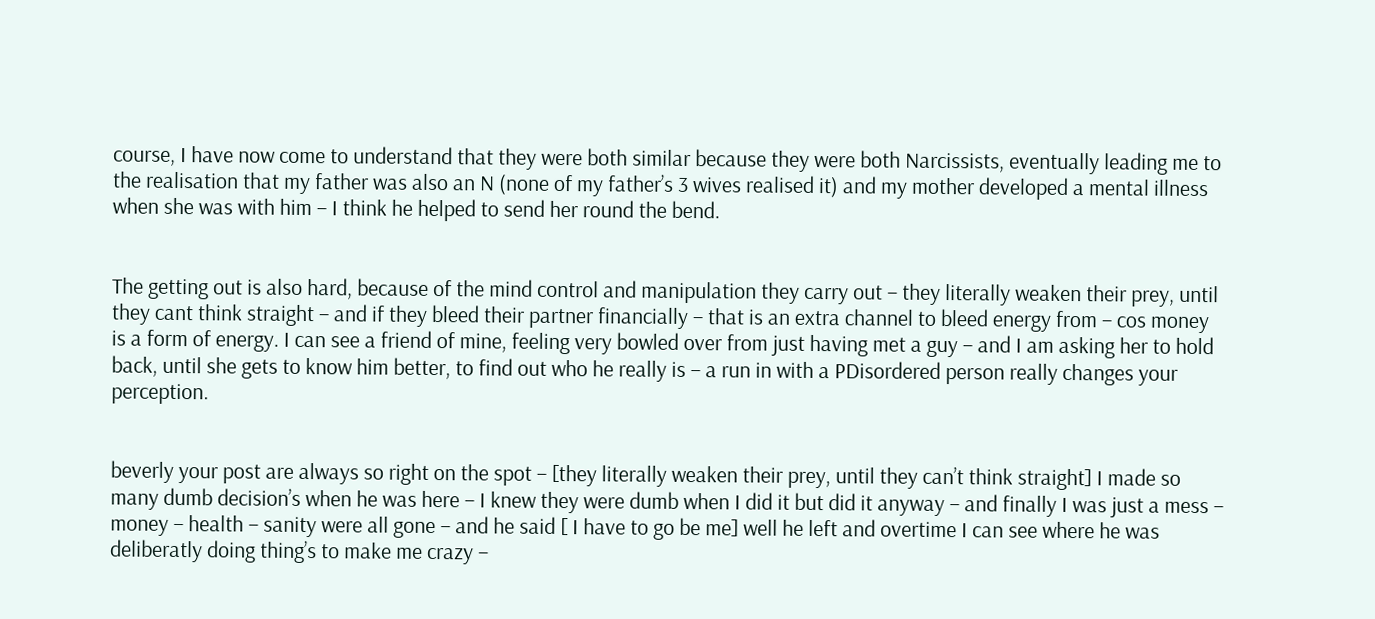course, I have now come to understand that they were both similar because they were both Narcissists, eventually leading me to the realisation that my father was also an N (none of my father’s 3 wives realised it) and my mother developed a mental illness when she was with him – I think he helped to send her round the bend.


The getting out is also hard, because of the mind control and manipulation they carry out – they literally weaken their prey, until they cant think straight – and if they bleed their partner financially – that is an extra channel to bleed energy from – cos money is a form of energy. I can see a friend of mine, feeling very bowled over from just having met a guy – and I am asking her to hold back, until she gets to know him better, to find out who he really is – a run in with a PDisordered person really changes your perception.


beverly your post are always so right on the spot – [they literally weaken their prey, until they can’t think straight] I made so many dumb decision’s when he was here – I knew they were dumb when I did it but did it anyway – and finally I was just a mess – money – health – sanity were all gone – and he said [ I have to go be me] well he left and overtime I can see where he was deliberatly doing thing’s to make me crazy –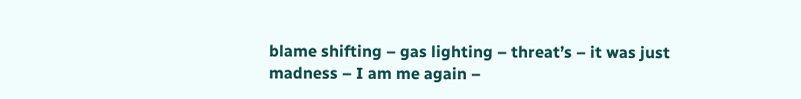blame shifting – gas lighting – threat’s – it was just madness – I am me again –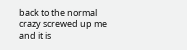back to the normal crazy screwed up me and it is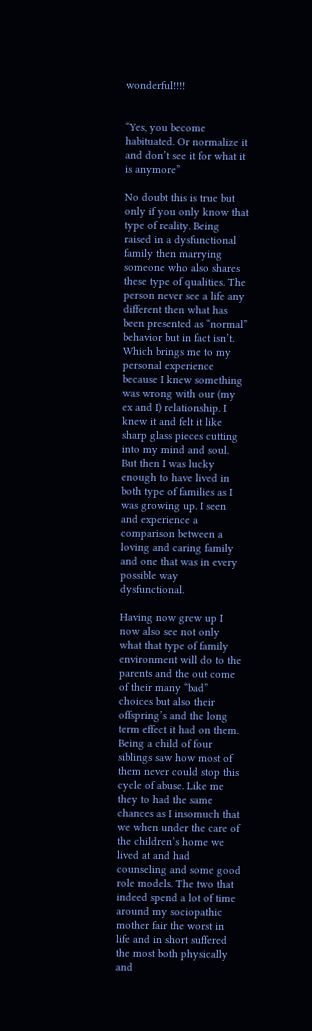wonderful!!!!


“Yes, you become habituated. Or normalize it and don’t see it for what it is anymore”

No doubt this is true but only if you only know that type of reality. Being raised in a dysfunctional family then marrying someone who also shares these type of qualities. The person never see a life any different then what has been presented as “normal” behavior but in fact isn’t. Which brings me to my personal experience because I knew something was wrong with our (my ex and I) relationship. I knew it and felt it like sharp glass pieces cutting into my mind and soul. But then I was lucky enough to have lived in both type of families as I was growing up. I seen and experience a comparison between a loving and caring family and one that was in every possible way dysfunctional.

Having now grew up I now also see not only what that type of family environment will do to the parents and the out come of their many “bad” choices but also their offspring’s and the long term effect it had on them. Being a child of four siblings saw how most of them never could stop this cycle of abuse. Like me they to had the same chances as I insomuch that we when under the care of the children’s home we lived at and had counseling and some good role models. The two that indeed spend a lot of time around my sociopathic mother fair the worst in life and in short suffered the most both physically and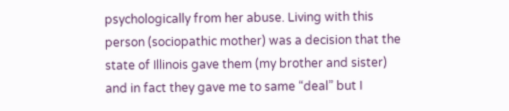psychologically from her abuse. Living with this person (sociopathic mother) was a decision that the state of Illinois gave them (my brother and sister) and in fact they gave me to same “deal” but I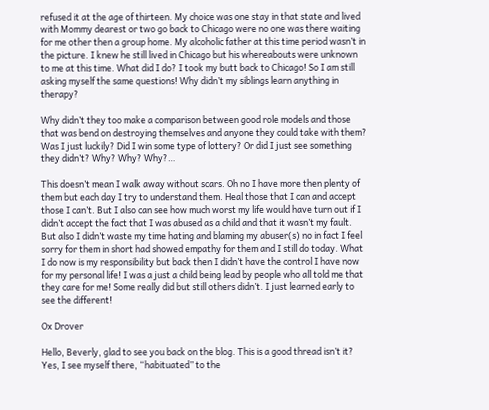refused it at the age of thirteen. My choice was one stay in that state and lived with Mommy dearest or two go back to Chicago were no one was there waiting for me other then a group home. My alcoholic father at this time period wasn’t in the picture. I knew he still lived in Chicago but his whereabouts were unknown to me at this time. What did I do? I took my butt back to Chicago! So I am still asking myself the same questions! Why didn’t my siblings learn anything in therapy?

Why didn’t they too make a comparison between good role models and those that was bend on destroying themselves and anyone they could take with them? Was I just luckily? Did I win some type of lottery? Or did I just see something they didn’t? Why? Why? Why?…

This doesn’t mean I walk away without scars. Oh no I have more then plenty of them but each day I try to understand them. Heal those that I can and accept those I can’t. But I also can see how much worst my life would have turn out if I didn’t accept the fact that I was abused as a child and that it wasn’t my fault. But also I didn’t waste my time hating and blaming my abuser(s) no in fact I feel sorry for them in short had showed empathy for them and I still do today. What I do now is my responsibility but back then I didn’t have the control I have now for my personal life! I was a just a child being lead by people who all told me that they care for me! Some really did but still others didn’t. I just learned early to see the different!

Ox Drover

Hello, Beverly, glad to see you back on the blog. This is a good thread isn’t it? Yes, I see myself there, “habituated” to the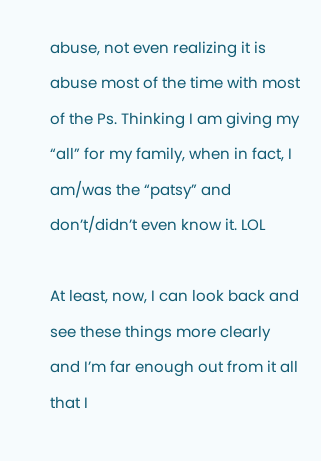abuse, not even realizing it is abuse most of the time with most of the Ps. Thinking I am giving my “all” for my family, when in fact, I am/was the “patsy” and don’t/didn’t even know it. LOL

At least, now, I can look back and see these things more clearly and I’m far enough out from it all that I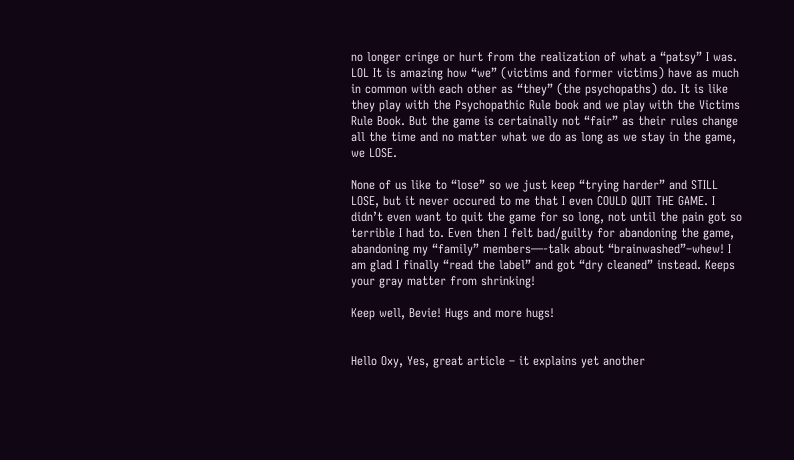no longer cringe or hurt from the realization of what a “patsy” I was. LOL It is amazing how “we” (victims and former victims) have as much in common with each other as “they” (the psychopaths) do. It is like they play with the Psychopathic Rule book and we play with the Victims Rule Book. But the game is certainally not “fair” as their rules change all the time and no matter what we do as long as we stay in the game, we LOSE.

None of us like to “lose” so we just keep “trying harder” and STILL LOSE, but it never occured to me that I even COULD QUIT THE GAME. I didn’t even want to quit the game for so long, not until the pain got so terrible I had to. Even then I felt bad/guilty for abandoning the game, abandoning my “family” members—-talk about “brainwashed”–whew! I am glad I finally “read the label” and got “dry cleaned” instead. Keeps your gray matter from shrinking!

Keep well, Bevie! Hugs and more hugs!


Hello Oxy, Yes, great article – it explains yet another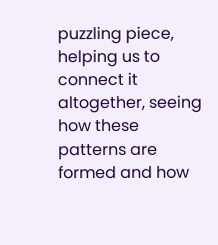puzzling piece, helping us to connect it altogether, seeing how these patterns are formed and how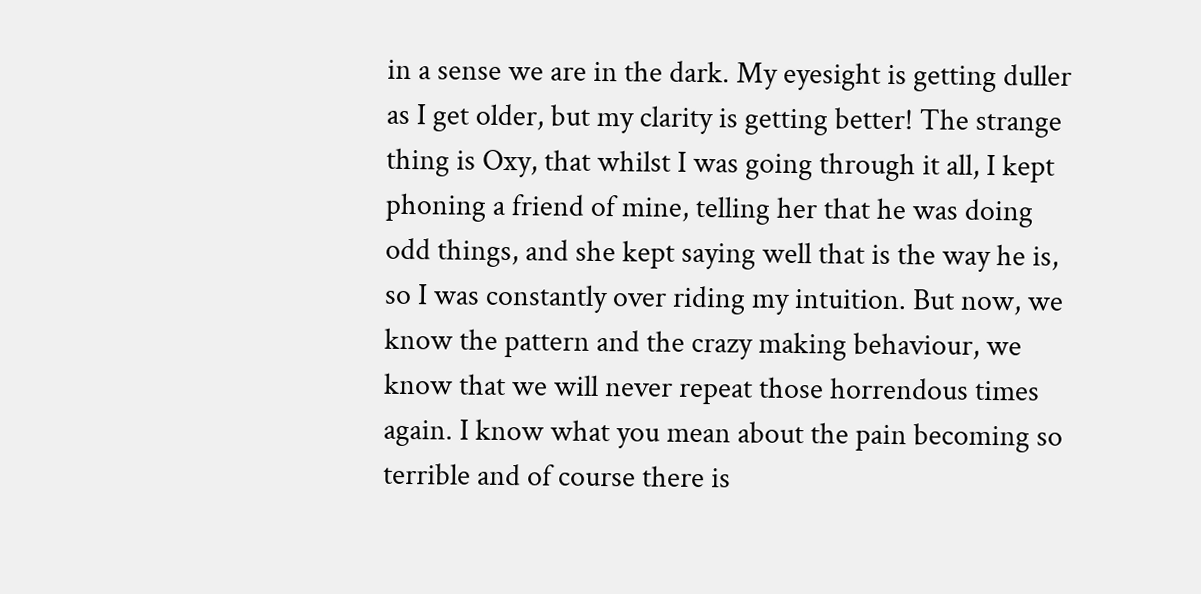in a sense we are in the dark. My eyesight is getting duller as I get older, but my clarity is getting better! The strange thing is Oxy, that whilst I was going through it all, I kept phoning a friend of mine, telling her that he was doing odd things, and she kept saying well that is the way he is, so I was constantly over riding my intuition. But now, we know the pattern and the crazy making behaviour, we know that we will never repeat those horrendous times again. I know what you mean about the pain becoming so terrible and of course there is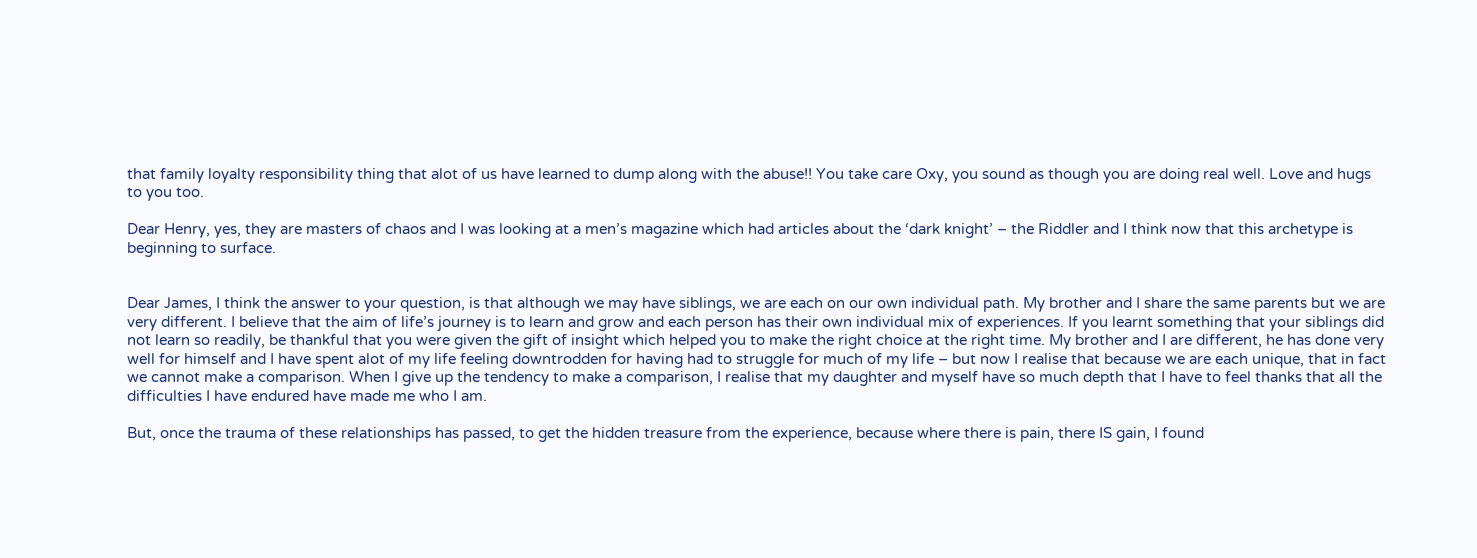that family loyalty responsibility thing that alot of us have learned to dump along with the abuse!! You take care Oxy, you sound as though you are doing real well. Love and hugs to you too.

Dear Henry, yes, they are masters of chaos and I was looking at a men’s magazine which had articles about the ‘dark knight’ – the Riddler and I think now that this archetype is beginning to surface.


Dear James, I think the answer to your question, is that although we may have siblings, we are each on our own individual path. My brother and I share the same parents but we are very different. I believe that the aim of life’s journey is to learn and grow and each person has their own individual mix of experiences. If you learnt something that your siblings did not learn so readily, be thankful that you were given the gift of insight which helped you to make the right choice at the right time. My brother and I are different, he has done very well for himself and I have spent alot of my life feeling downtrodden for having had to struggle for much of my life – but now I realise that because we are each unique, that in fact we cannot make a comparison. When I give up the tendency to make a comparison, I realise that my daughter and myself have so much depth that I have to feel thanks that all the difficulties I have endured have made me who I am.

But, once the trauma of these relationships has passed, to get the hidden treasure from the experience, because where there is pain, there IS gain, I found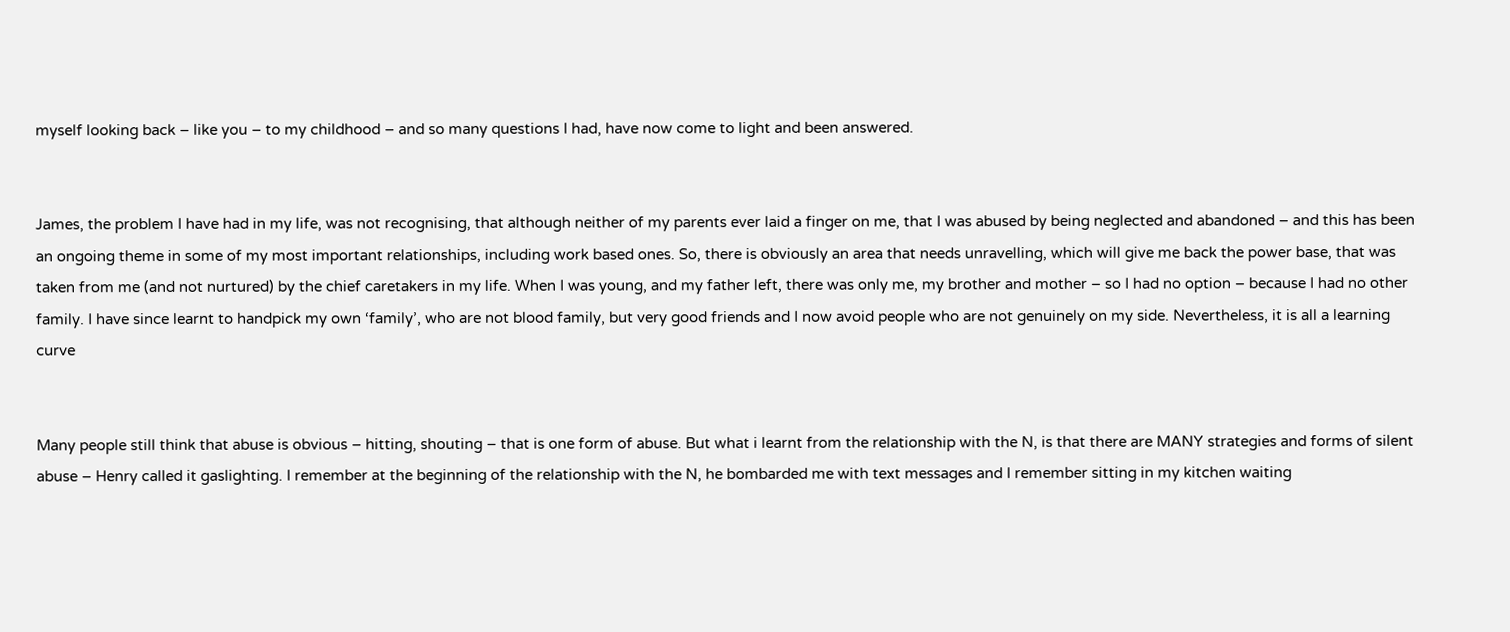myself looking back – like you – to my childhood – and so many questions I had, have now come to light and been answered.


James, the problem I have had in my life, was not recognising, that although neither of my parents ever laid a finger on me, that I was abused by being neglected and abandoned – and this has been an ongoing theme in some of my most important relationships, including work based ones. So, there is obviously an area that needs unravelling, which will give me back the power base, that was taken from me (and not nurtured) by the chief caretakers in my life. When I was young, and my father left, there was only me, my brother and mother – so I had no option – because I had no other family. I have since learnt to handpick my own ‘family’, who are not blood family, but very good friends and I now avoid people who are not genuinely on my side. Nevertheless, it is all a learning curve


Many people still think that abuse is obvious – hitting, shouting – that is one form of abuse. But what i learnt from the relationship with the N, is that there are MANY strategies and forms of silent abuse – Henry called it gaslighting. I remember at the beginning of the relationship with the N, he bombarded me with text messages and I remember sitting in my kitchen waiting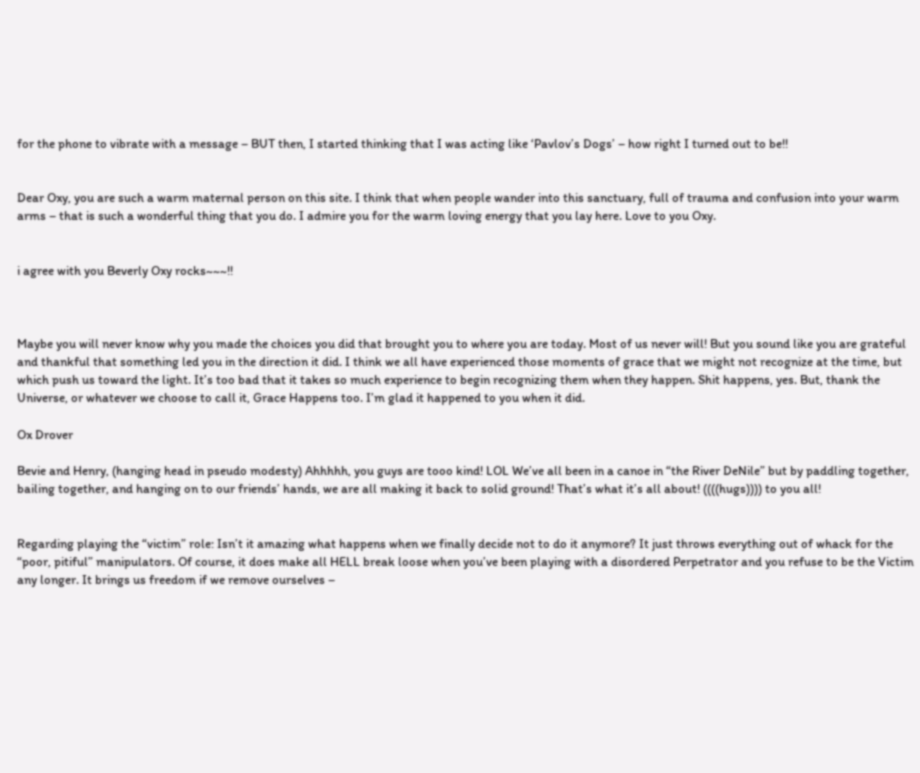for the phone to vibrate with a message – BUT then, I started thinking that I was acting like ‘Pavlov’s Dogs’ – how right I turned out to be!!


Dear Oxy, you are such a warm maternal person on this site. I think that when people wander into this sanctuary, full of trauma and confusion into your warm arms – that is such a wonderful thing that you do. I admire you for the warm loving energy that you lay here. Love to you Oxy.


i agree with you Beverly Oxy rocks~~~!!



Maybe you will never know why you made the choices you did that brought you to where you are today. Most of us never will! But you sound like you are grateful and thankful that something led you in the direction it did. I think we all have experienced those moments of grace that we might not recognize at the time, but which push us toward the light. It’s too bad that it takes so much experience to begin recognizing them when they happen. Shit happens, yes. But, thank the Universe, or whatever we choose to call it, Grace Happens too. I’m glad it happened to you when it did.

Ox Drover

Bevie and Henry, (hanging head in pseudo modesty) Ahhhhh, you guys are tooo kind! LOL We’ve all been in a canoe in “the River DeNile” but by paddling together, bailing together, and hanging on to our friends’ hands, we are all making it back to solid ground! That’s what it’s all about! ((((hugs)))) to you all!


Regarding playing the “victim” role: Isn’t it amazing what happens when we finally decide not to do it anymore? It just throws everything out of whack for the “poor, pitiful” manipulators. Of course, it does make all HELL break loose when you’ve been playing with a disordered Perpetrator and you refuse to be the Victim any longer. It brings us freedom if we remove ourselves –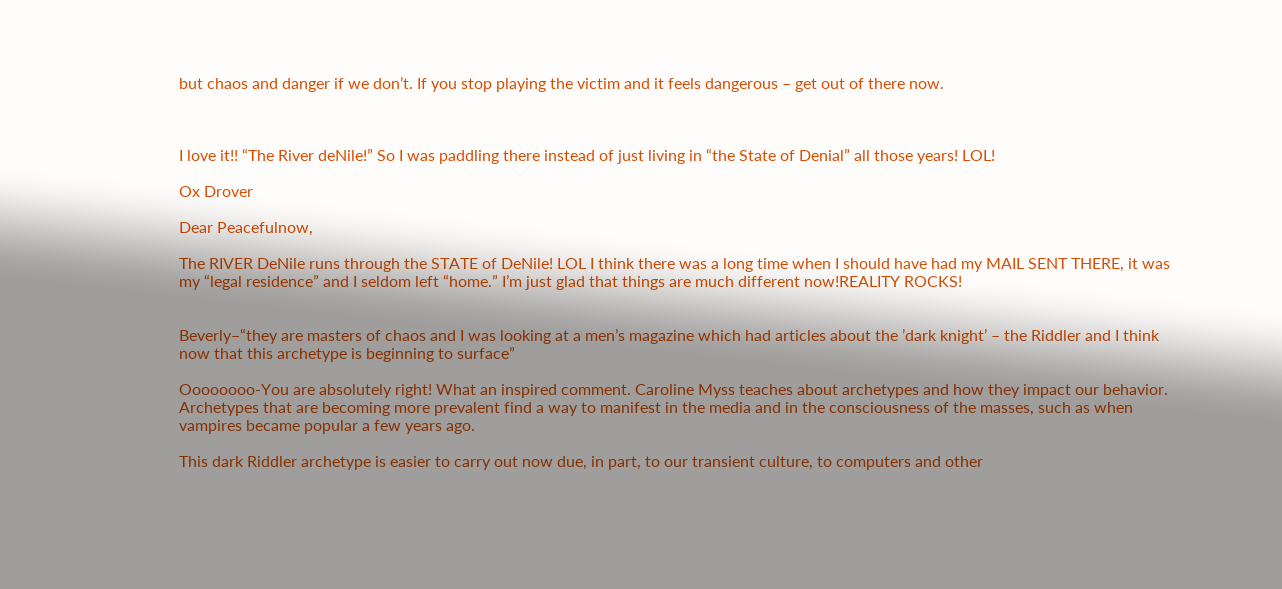but chaos and danger if we don’t. If you stop playing the victim and it feels dangerous – get out of there now.



I love it!! “The River deNile!” So I was paddling there instead of just living in “the State of Denial” all those years! LOL!

Ox Drover

Dear Peacefulnow,

The RIVER DeNile runs through the STATE of DeNile! LOL I think there was a long time when I should have had my MAIL SENT THERE, it was my “legal residence” and I seldom left “home.” I’m just glad that things are much different now!REALITY ROCKS!


Beverly–“they are masters of chaos and I was looking at a men’s magazine which had articles about the ’dark knight’ – the Riddler and I think now that this archetype is beginning to surface”

Oooooooo-You are absolutely right! What an inspired comment. Caroline Myss teaches about archetypes and how they impact our behavior. Archetypes that are becoming more prevalent find a way to manifest in the media and in the consciousness of the masses, such as when vampires became popular a few years ago.

This dark Riddler archetype is easier to carry out now due, in part, to our transient culture, to computers and other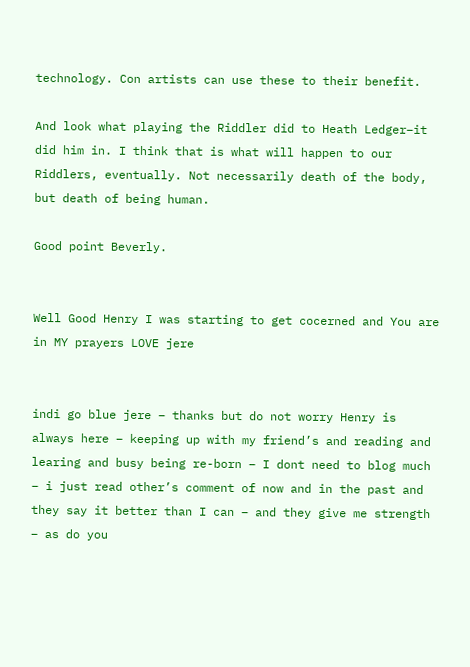technology. Con artists can use these to their benefit.

And look what playing the Riddler did to Heath Ledger–it did him in. I think that is what will happen to our Riddlers, eventually. Not necessarily death of the body, but death of being human.

Good point Beverly.


Well Good Henry I was starting to get cocerned and You are in MY prayers LOVE jere


indi go blue jere – thanks but do not worry Henry is always here – keeping up with my friend’s and reading and learing and busy being re-born – I dont need to blog much – i just read other’s comment of now and in the past and they say it better than I can – and they give me strength – as do you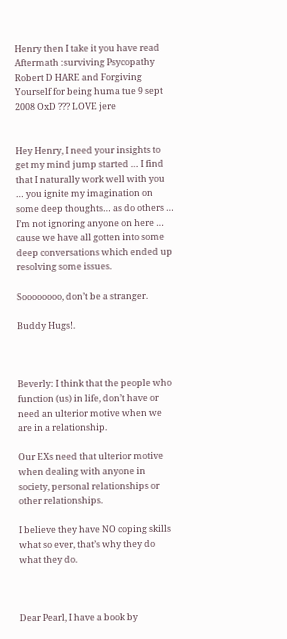Henry then I take it you have read Aftermath :surviving Psycopathy Robert D HARE and Forgiving Yourself for being huma tue 9 sept 2008 OxD ??? LOVE jere


Hey Henry, I need your insights to get my mind jump started … I find that I naturally work well with you … you ignite my imagination on some deep thoughts… as do others … I’m not ignoring anyone on here … cause we have all gotten into some deep conversations which ended up resolving some issues.

Soooooooo, don’t be a stranger.

Buddy Hugs!.



Beverly: I think that the people who function (us) in life, don’t have or need an ulterior motive when we are in a relationship.

Our EXs need that ulterior motive when dealing with anyone in society, personal relationships or other relationships.

I believe they have NO coping skills what so ever, that’s why they do what they do.



Dear Pearl, I have a book by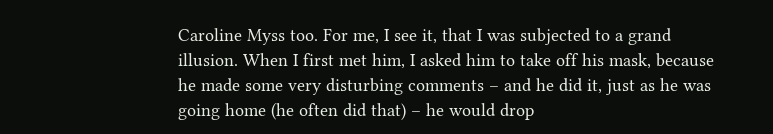Caroline Myss too. For me, I see it, that I was subjected to a grand illusion. When I first met him, I asked him to take off his mask, because he made some very disturbing comments – and he did it, just as he was going home (he often did that) – he would drop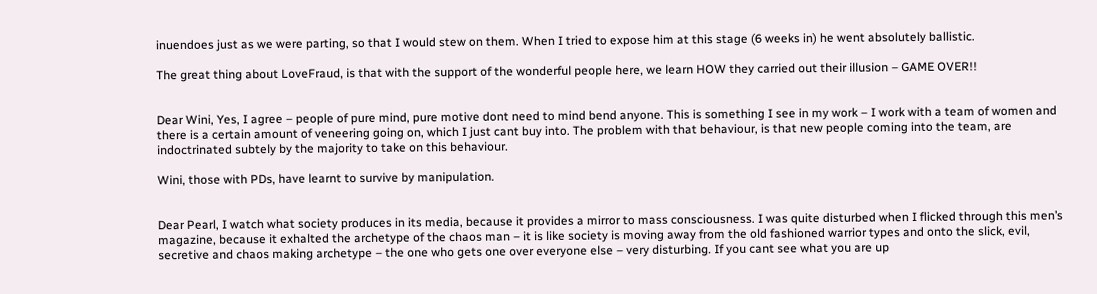inuendoes just as we were parting, so that I would stew on them. When I tried to expose him at this stage (6 weeks in) he went absolutely ballistic.

The great thing about LoveFraud, is that with the support of the wonderful people here, we learn HOW they carried out their illusion – GAME OVER!!


Dear Wini, Yes, I agree – people of pure mind, pure motive dont need to mind bend anyone. This is something I see in my work – I work with a team of women and there is a certain amount of veneering going on, which I just cant buy into. The problem with that behaviour, is that new people coming into the team, are indoctrinated subtely by the majority to take on this behaviour.

Wini, those with PDs, have learnt to survive by manipulation.


Dear Pearl, I watch what society produces in its media, because it provides a mirror to mass consciousness. I was quite disturbed when I flicked through this men’s magazine, because it exhalted the archetype of the chaos man – it is like society is moving away from the old fashioned warrior types and onto the slick, evil, secretive and chaos making archetype – the one who gets one over everyone else – very disturbing. If you cant see what you are up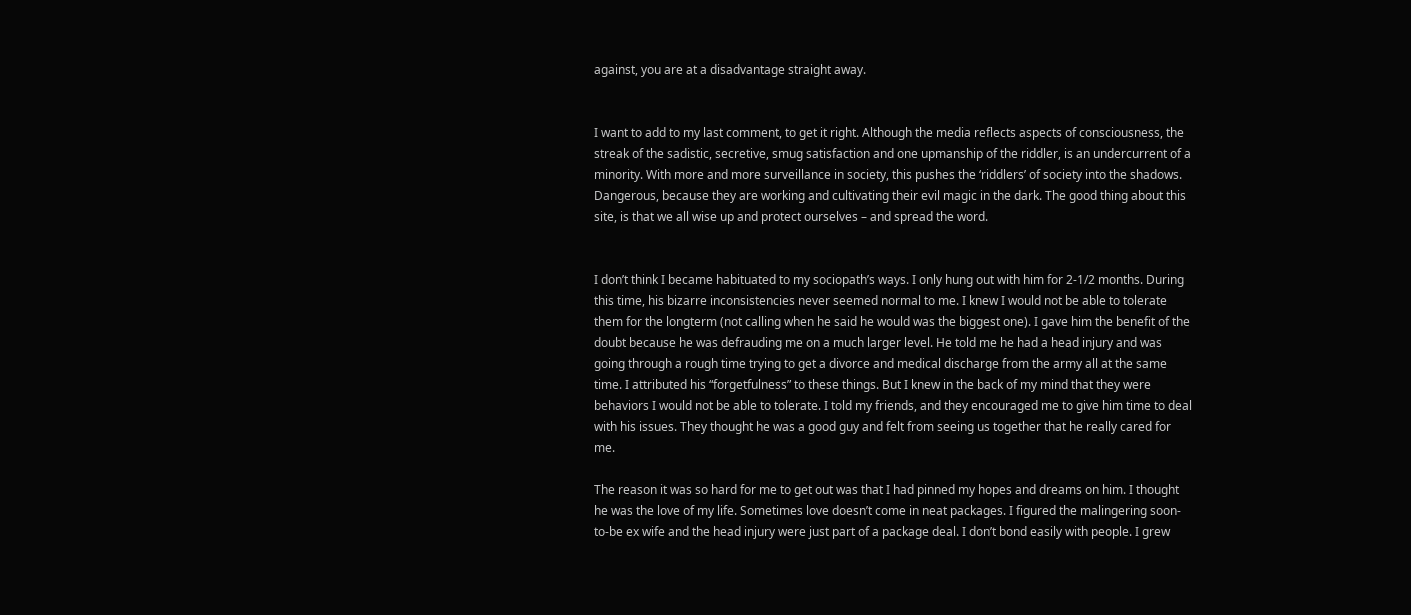against, you are at a disadvantage straight away.


I want to add to my last comment, to get it right. Although the media reflects aspects of consciousness, the streak of the sadistic, secretive, smug satisfaction and one upmanship of the riddler, is an undercurrent of a minority. With more and more surveillance in society, this pushes the ‘riddlers’ of society into the shadows. Dangerous, because they are working and cultivating their evil magic in the dark. The good thing about this site, is that we all wise up and protect ourselves – and spread the word.


I don’t think I became habituated to my sociopath’s ways. I only hung out with him for 2-1/2 months. During this time, his bizarre inconsistencies never seemed normal to me. I knew I would not be able to tolerate them for the longterm (not calling when he said he would was the biggest one). I gave him the benefit of the doubt because he was defrauding me on a much larger level. He told me he had a head injury and was going through a rough time trying to get a divorce and medical discharge from the army all at the same time. I attributed his “forgetfulness” to these things. But I knew in the back of my mind that they were behaviors I would not be able to tolerate. I told my friends, and they encouraged me to give him time to deal with his issues. They thought he was a good guy and felt from seeing us together that he really cared for me.

The reason it was so hard for me to get out was that I had pinned my hopes and dreams on him. I thought he was the love of my life. Sometimes love doesn’t come in neat packages. I figured the malingering soon-to-be ex wife and the head injury were just part of a package deal. I don’t bond easily with people. I grew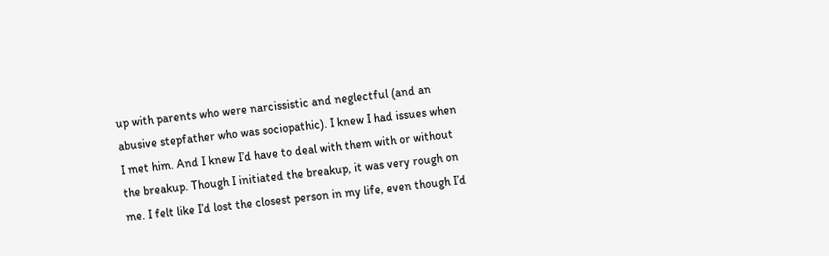up with parents who were narcissistic and neglectful (and an abusive stepfather who was sociopathic). I knew I had issues when I met him. And I knew I’d have to deal with them with or without the breakup. Though I initiated the breakup, it was very rough on me. I felt like I’d lost the closest person in my life, even though I’d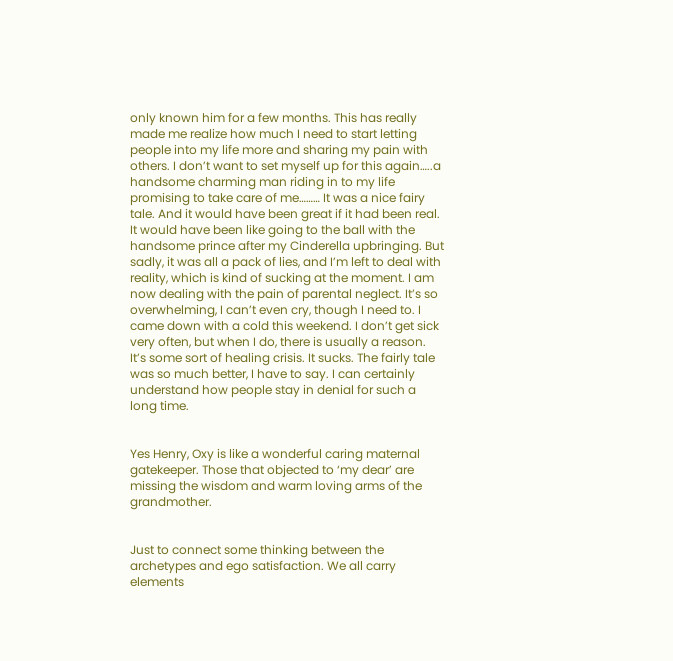only known him for a few months. This has really made me realize how much I need to start letting people into my life more and sharing my pain with others. I don’t want to set myself up for this again…..a handsome charming man riding in to my life promising to take care of me……… It was a nice fairy tale. And it would have been great if it had been real. It would have been like going to the ball with the handsome prince after my Cinderella upbringing. But sadly, it was all a pack of lies, and I’m left to deal with reality, which is kind of sucking at the moment. I am now dealing with the pain of parental neglect. It’s so overwhelming, I can’t even cry, though I need to. I came down with a cold this weekend. I don’t get sick very often, but when I do, there is usually a reason. It’s some sort of healing crisis. It sucks. The fairly tale was so much better, I have to say. I can certainly understand how people stay in denial for such a long time.


Yes Henry, Oxy is like a wonderful caring maternal gatekeeper. Those that objected to ‘my dear’ are missing the wisdom and warm loving arms of the grandmother.


Just to connect some thinking between the archetypes and ego satisfaction. We all carry elements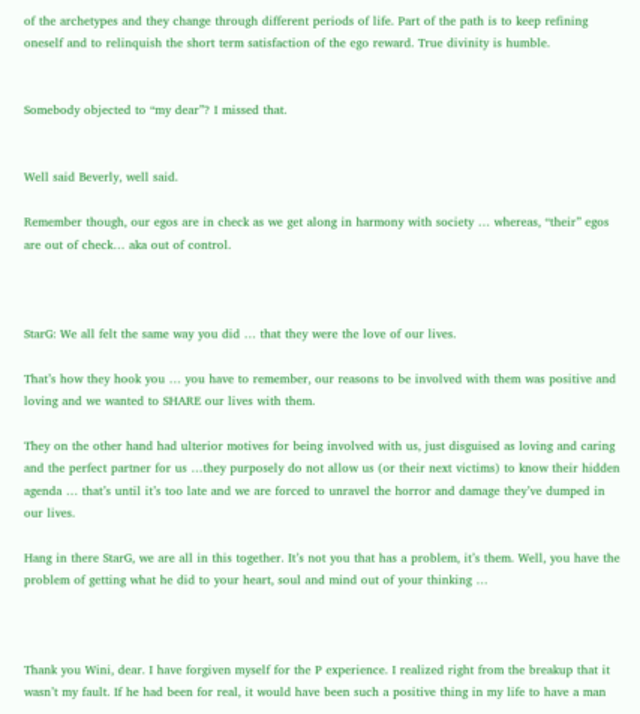of the archetypes and they change through different periods of life. Part of the path is to keep refining oneself and to relinquish the short term satisfaction of the ego reward. True divinity is humble.


Somebody objected to “my dear”? I missed that.


Well said Beverly, well said.

Remember though, our egos are in check as we get along in harmony with society … whereas, “their” egos are out of check… aka out of control.



StarG: We all felt the same way you did … that they were the love of our lives.

That’s how they hook you … you have to remember, our reasons to be involved with them was positive and loving and we wanted to SHARE our lives with them.

They on the other hand had ulterior motives for being involved with us, just disguised as loving and caring and the perfect partner for us …they purposely do not allow us (or their next victims) to know their hidden agenda … that’s until it’s too late and we are forced to unravel the horror and damage they’ve dumped in our lives.

Hang in there StarG, we are all in this together. It’s not you that has a problem, it’s them. Well, you have the problem of getting what he did to your heart, soul and mind out of your thinking …



Thank you Wini, dear. I have forgiven myself for the P experience. I realized right from the breakup that it wasn’t my fault. If he had been for real, it would have been such a positive thing in my life to have a man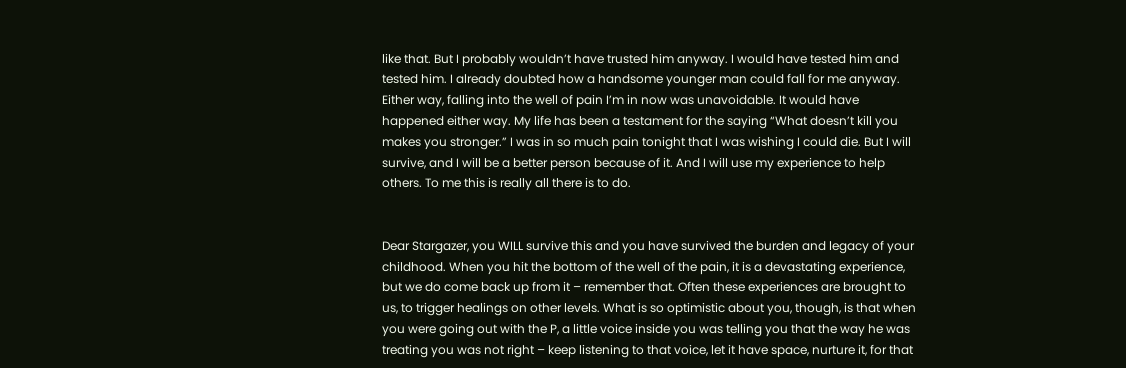like that. But I probably wouldn’t have trusted him anyway. I would have tested him and tested him. I already doubted how a handsome younger man could fall for me anyway. Either way, falling into the well of pain I’m in now was unavoidable. It would have happened either way. My life has been a testament for the saying “What doesn’t kill you makes you stronger.” I was in so much pain tonight that I was wishing I could die. But I will survive, and I will be a better person because of it. And I will use my experience to help others. To me this is really all there is to do.


Dear Stargazer, you WILL survive this and you have survived the burden and legacy of your childhood. When you hit the bottom of the well of the pain, it is a devastating experience, but we do come back up from it – remember that. Often these experiences are brought to us, to trigger healings on other levels. What is so optimistic about you, though, is that when you were going out with the P, a little voice inside you was telling you that the way he was treating you was not right – keep listening to that voice, let it have space, nurture it, for that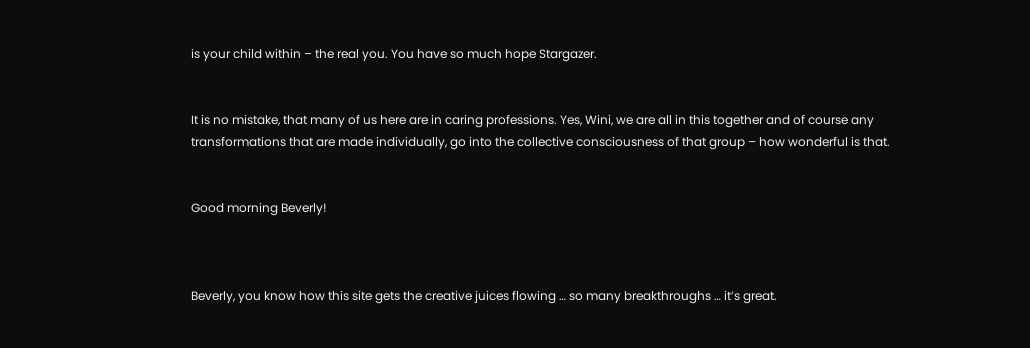is your child within – the real you. You have so much hope Stargazer.


It is no mistake, that many of us here are in caring professions. Yes, Wini, we are all in this together and of course any transformations that are made individually, go into the collective consciousness of that group – how wonderful is that.


Good morning Beverly!



Beverly, you know how this site gets the creative juices flowing … so many breakthroughs … it’s great.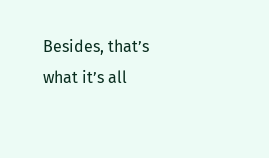Besides, that’s what it’s all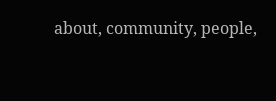about, community, people,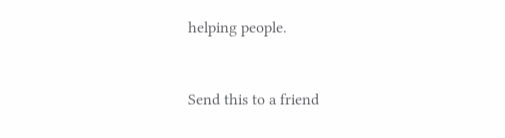helping people.


Send this to a friend